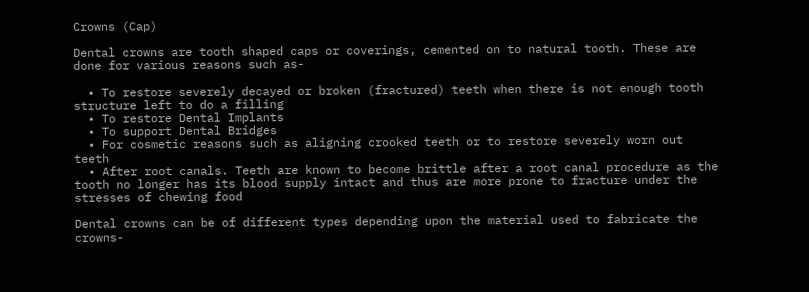Crowns (Cap)

Dental crowns are tooth shaped caps or coverings, cemented on to natural tooth. These are done for various reasons such as-

  • To restore severely decayed or broken (fractured) teeth when there is not enough tooth structure left to do a filling
  • To restore Dental Implants
  • To support Dental Bridges
  • For cosmetic reasons such as aligning crooked teeth or to restore severely worn out teeth
  • After root canals. Teeth are known to become brittle after a root canal procedure as the tooth no longer has its blood supply intact and thus are more prone to fracture under the stresses of chewing food

Dental crowns can be of different types depending upon the material used to fabricate the crowns-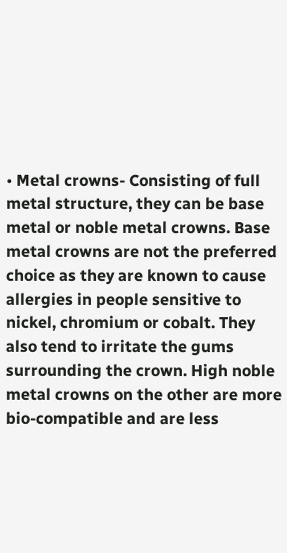• Metal crowns- Consisting of full metal structure, they can be base metal or noble metal crowns. Base metal crowns are not the preferred choice as they are known to cause allergies in people sensitive to nickel, chromium or cobalt. They also tend to irritate the gums surrounding the crown. High noble metal crowns on the other are more bio-compatible and are less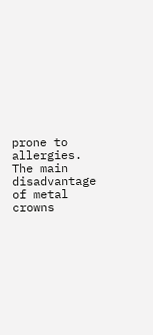prone to allergies. The main disadvantage of metal crowns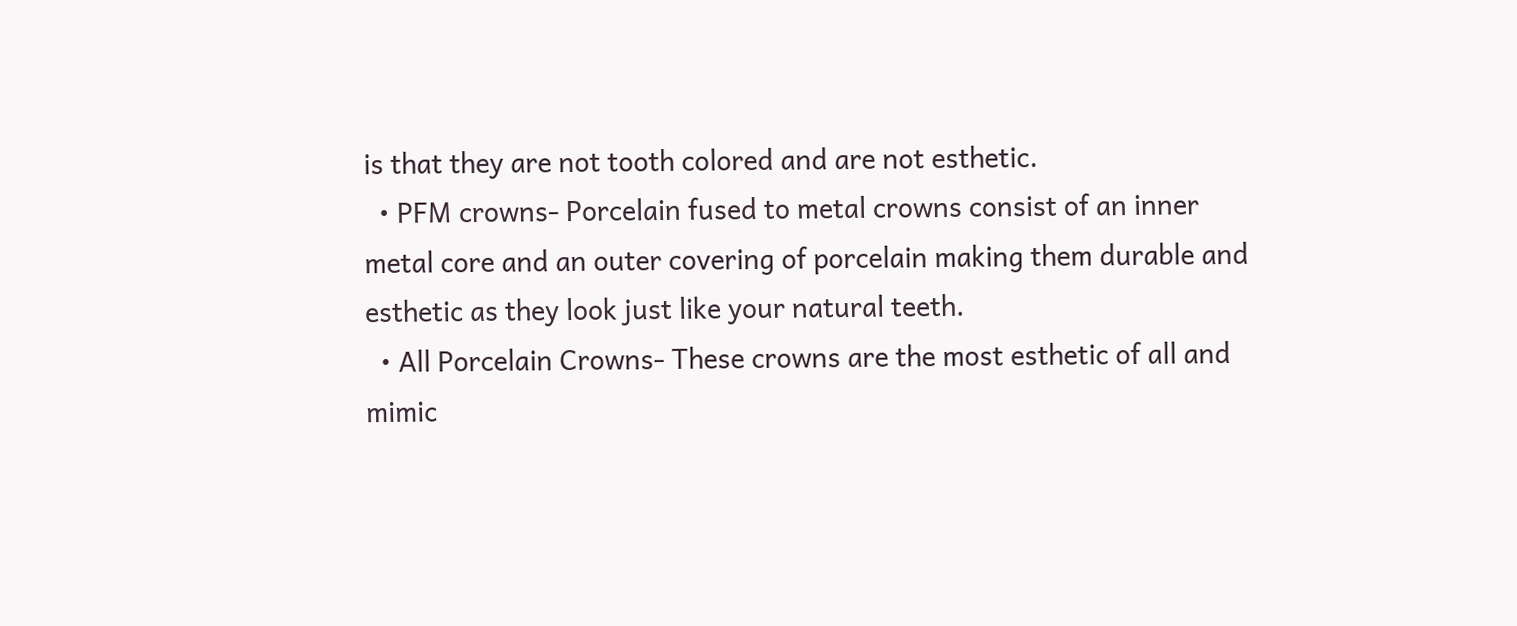is that they are not tooth colored and are not esthetic.
  • PFM crowns- Porcelain fused to metal crowns consist of an inner metal core and an outer covering of porcelain making them durable and esthetic as they look just like your natural teeth.
  • All Porcelain Crowns- These crowns are the most esthetic of all and mimic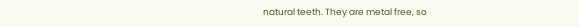natural teeth. They are metal free, so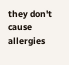they don't cause allergies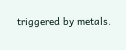triggered by metals.